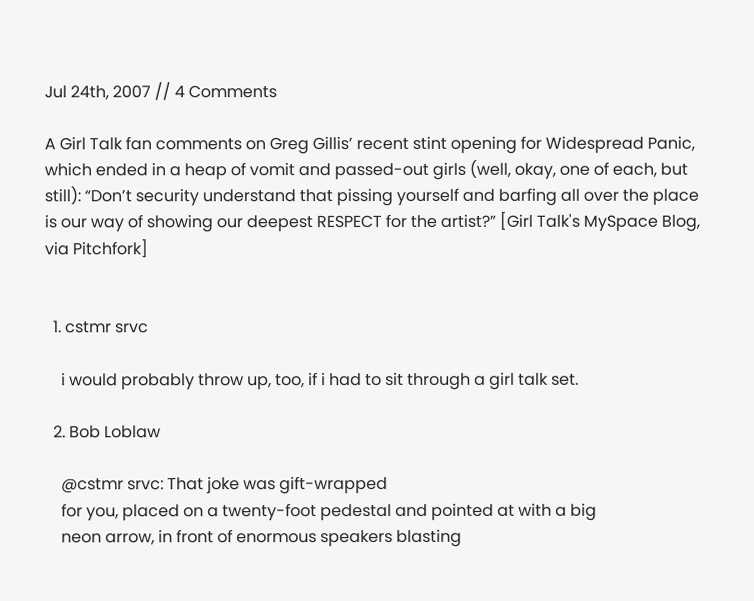Jul 24th, 2007 // 4 Comments

A Girl Talk fan comments on Greg Gillis’ recent stint opening for Widespread Panic, which ended in a heap of vomit and passed-out girls (well, okay, one of each, but still): “Don’t security understand that pissing yourself and barfing all over the place is our way of showing our deepest RESPECT for the artist?” [Girl Talk's MySpace Blog, via Pitchfork]


  1. cstmr srvc

    i would probably throw up, too, if i had to sit through a girl talk set.

  2. Bob Loblaw

    @cstmr srvc: That joke was gift-wrapped
    for you, placed on a twenty-foot pedestal and pointed at with a big
    neon arrow, in front of enormous speakers blasting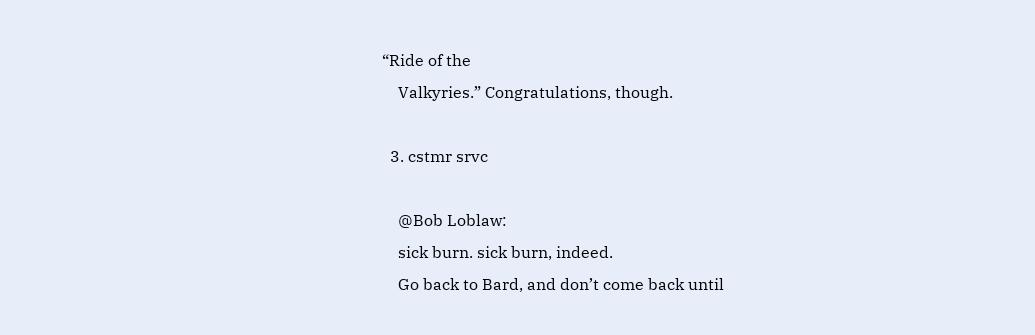“Ride of the
    Valkyries.” Congratulations, though.

  3. cstmr srvc

    @Bob Loblaw:
    sick burn. sick burn, indeed.
    Go back to Bard, and don’t come back until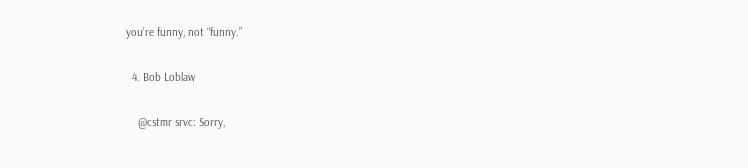you’re funny, not “funny.”

  4. Bob Loblaw

    @cstmr srvc: Sorry,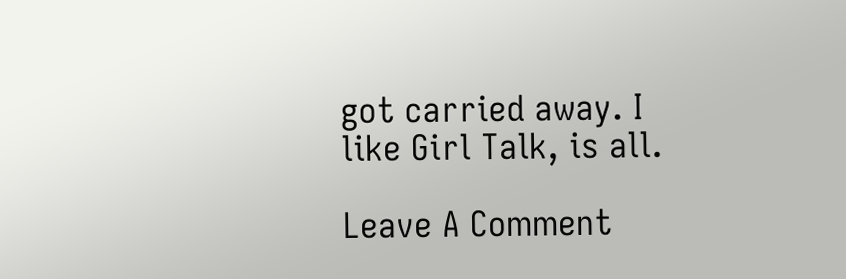got carried away. I like Girl Talk, is all.

Leave A Comment